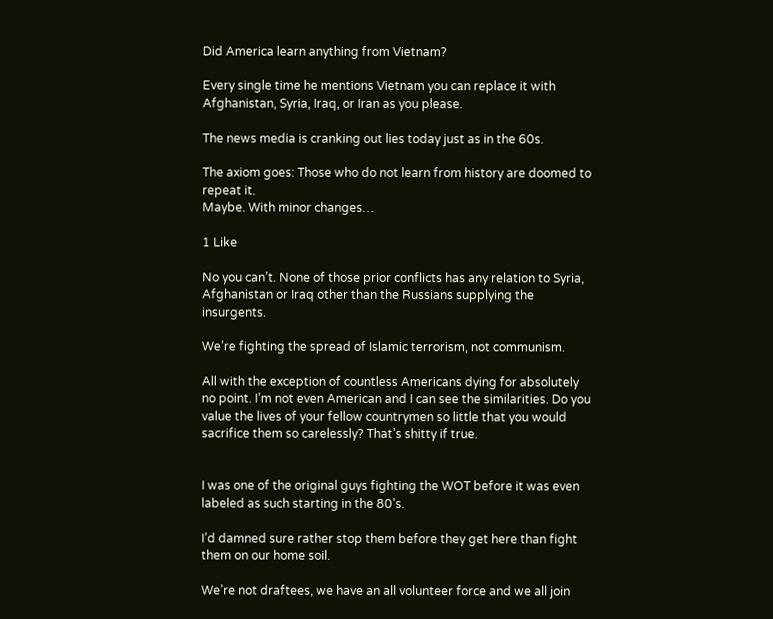Did America learn anything from Vietnam?

Every single time he mentions Vietnam you can replace it with Afghanistan, Syria, Iraq, or Iran as you please.

The news media is cranking out lies today just as in the 60s.

The axiom goes: Those who do not learn from history are doomed to repeat it.
Maybe. With minor changes…

1 Like

No you can’t. None of those prior conflicts has any relation to Syria, Afghanistan or Iraq other than the Russians supplying the insurgents.

We’re fighting the spread of Islamic terrorism, not communism.

All with the exception of countless Americans dying for absolutely no point. I’m not even American and I can see the similarities. Do you value the lives of your fellow countrymen so little that you would sacrifice them so carelessly? That’s shitty if true.


I was one of the original guys fighting the WOT before it was even labeled as such starting in the 80’s.

I’d damned sure rather stop them before they get here than fight them on our home soil.

We’re not draftees, we have an all volunteer force and we all join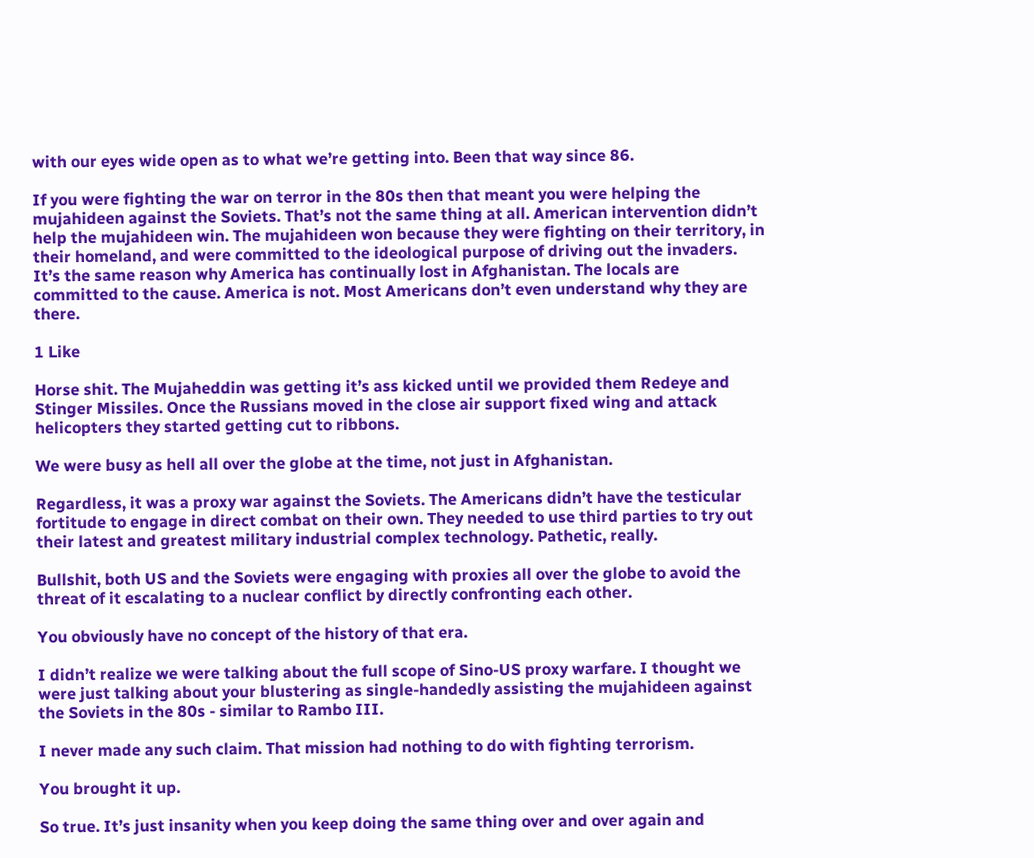with our eyes wide open as to what we’re getting into. Been that way since 86.

If you were fighting the war on terror in the 80s then that meant you were helping the mujahideen against the Soviets. That’s not the same thing at all. American intervention didn’t help the mujahideen win. The mujahideen won because they were fighting on their territory, in their homeland, and were committed to the ideological purpose of driving out the invaders. It’s the same reason why America has continually lost in Afghanistan. The locals are committed to the cause. America is not. Most Americans don’t even understand why they are there.

1 Like

Horse shit. The Mujaheddin was getting it’s ass kicked until we provided them Redeye and Stinger Missiles. Once the Russians moved in the close air support fixed wing and attack helicopters they started getting cut to ribbons.

We were busy as hell all over the globe at the time, not just in Afghanistan.

Regardless, it was a proxy war against the Soviets. The Americans didn’t have the testicular fortitude to engage in direct combat on their own. They needed to use third parties to try out their latest and greatest military industrial complex technology. Pathetic, really.

Bullshit, both US and the Soviets were engaging with proxies all over the globe to avoid the threat of it escalating to a nuclear conflict by directly confronting each other.

You obviously have no concept of the history of that era.

I didn’t realize we were talking about the full scope of Sino-US proxy warfare. I thought we were just talking about your blustering as single-handedly assisting the mujahideen against the Soviets in the 80s - similar to Rambo III.

I never made any such claim. That mission had nothing to do with fighting terrorism.

You brought it up.

So true. It’s just insanity when you keep doing the same thing over and over again and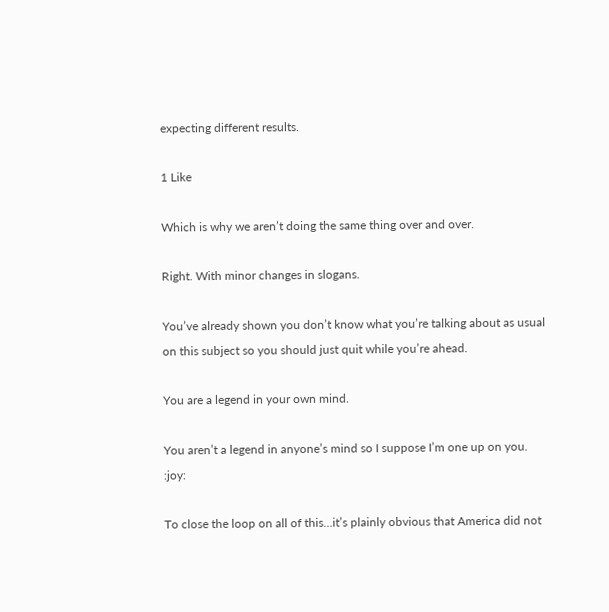expecting different results.

1 Like

Which is why we aren’t doing the same thing over and over.

Right. With minor changes in slogans.

You’ve already shown you don’t know what you’re talking about as usual on this subject so you should just quit while you’re ahead.

You are a legend in your own mind.

You aren’t a legend in anyone’s mind so I suppose I’m one up on you. :joy:

To close the loop on all of this…it’s plainly obvious that America did not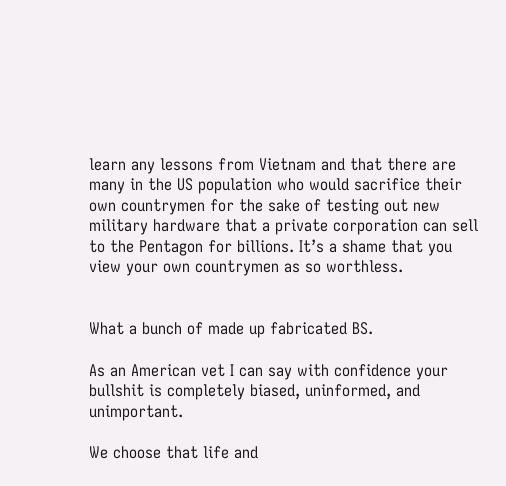learn any lessons from Vietnam and that there are many in the US population who would sacrifice their own countrymen for the sake of testing out new military hardware that a private corporation can sell to the Pentagon for billions. It’s a shame that you view your own countrymen as so worthless.


What a bunch of made up fabricated BS.

As an American vet I can say with confidence your bullshit is completely biased, uninformed, and unimportant.

We choose that life and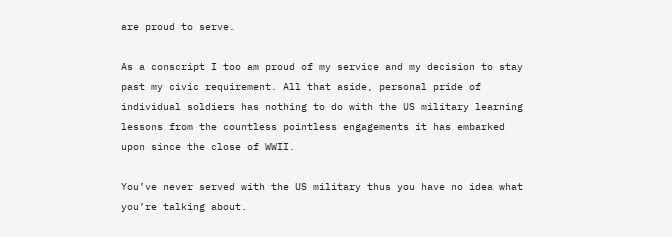are proud to serve.

As a conscript I too am proud of my service and my decision to stay past my civic requirement. All that aside, personal pride of individual soldiers has nothing to do with the US military learning lessons from the countless pointless engagements it has embarked upon since the close of WWII.

You’ve never served with the US military thus you have no idea what you’re talking about.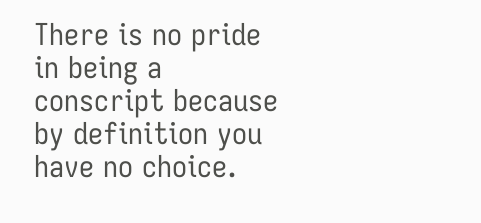There is no pride in being a conscript because by definition you have no choice.